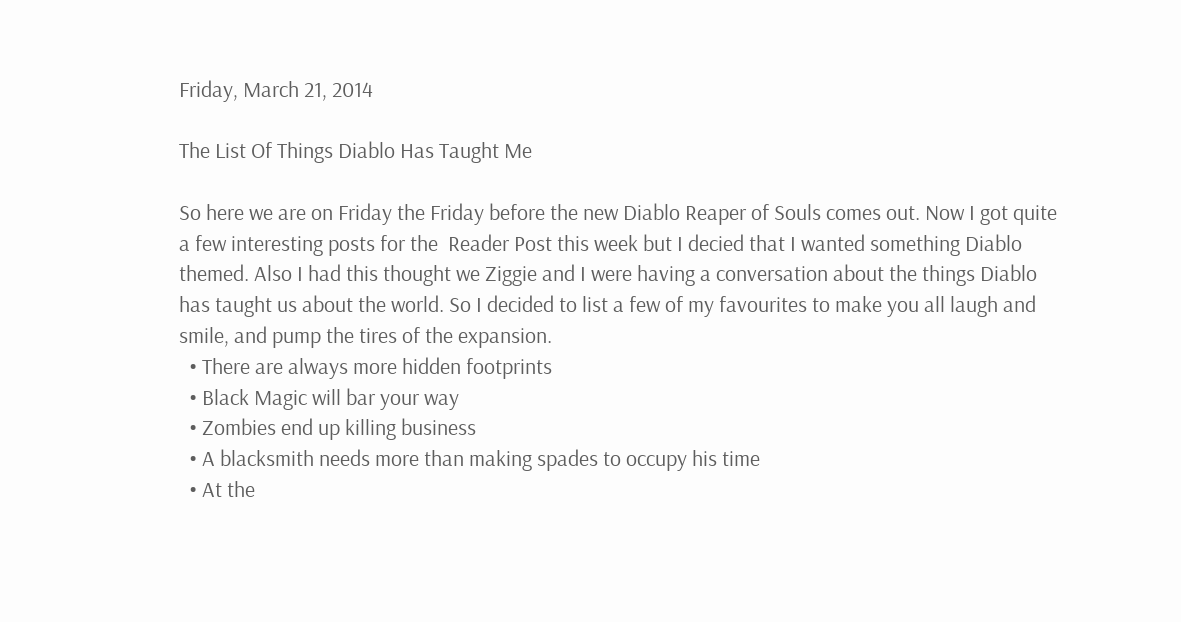Friday, March 21, 2014

The List Of Things Diablo Has Taught Me

So here we are on Friday the Friday before the new Diablo Reaper of Souls comes out. Now I got quite a few interesting posts for the  Reader Post this week but I decied that I wanted something Diablo themed. Also I had this thought we Ziggie and I were having a conversation about the things Diablo has taught us about the world. So I decided to list a few of my favourites to make you all laugh and smile, and pump the tires of the expansion.
  • There are always more hidden footprints
  • Black Magic will bar your way
  • Zombies end up killing business
  • A blacksmith needs more than making spades to occupy his time
  • At the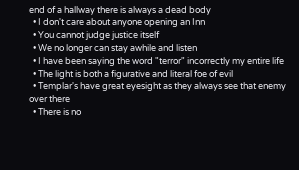end of a hallway there is always a dead body
  • I don't care about anyone opening an Inn
  • You cannot judge justice itself
  • We no longer can stay awhile and listen
  • I have been saying the word "terror" incorrectly my entire life
  • The light is both a figurative and literal foe of evil
  • Templar's have great eyesight as they always see that enemy over there
  • There is no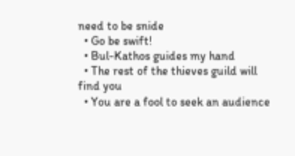need to be snide
  • Go be swift!
  • Bul-Kathos guides my hand
  • The rest of the thieves guild will find you
  • You are a fool to seek an audience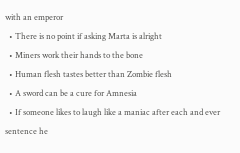with an emperor
  • There is no point if asking Marta is alright
  • Miners work their hands to the bone
  • Human flesh tastes better than Zombie flesh
  • A sword can be a cure for Amnesia
  • If someone likes to laugh like a maniac after each and ever sentence he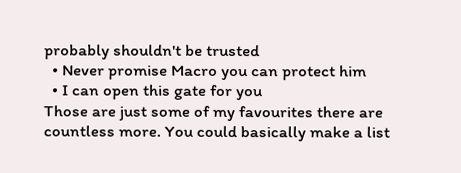probably shouldn't be trusted
  • Never promise Macro you can protect him
  • I can open this gate for you
Those are just some of my favourites there are countless more. You could basically make a list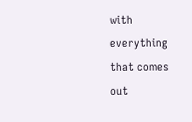with everything that comes out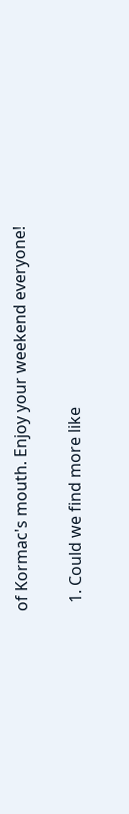of Kormac's mouth. Enjoy your weekend everyone!


  1. Could we find more like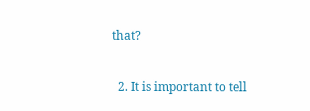that?

  2. It is important to tell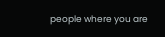people where you are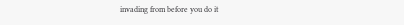invading from before you do it